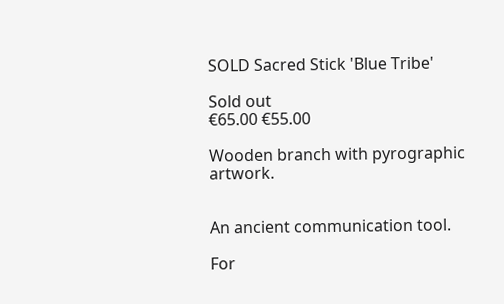SOLD Sacred Stick 'Blue Tribe'

Sold out
€65.00 €55.00

Wooden branch with pyrographic artwork.


An ancient communication tool.

For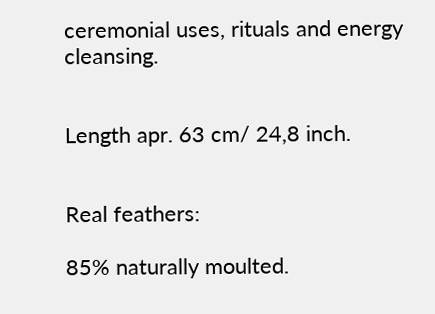ceremonial uses, rituals and energy cleansing.


Length apr. 63 cm/ 24,8 inch.


Real feathers:

85% naturally moulted.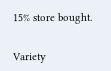15% store bought.


Variety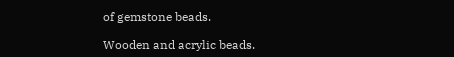of gemstone beads.

Wooden and acrylic beads.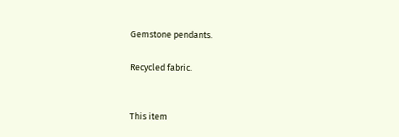Gemstone pendants.

Recycled fabric.


This item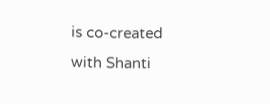is co-created with Shanti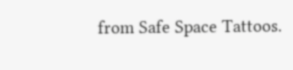from Safe Space Tattoos.